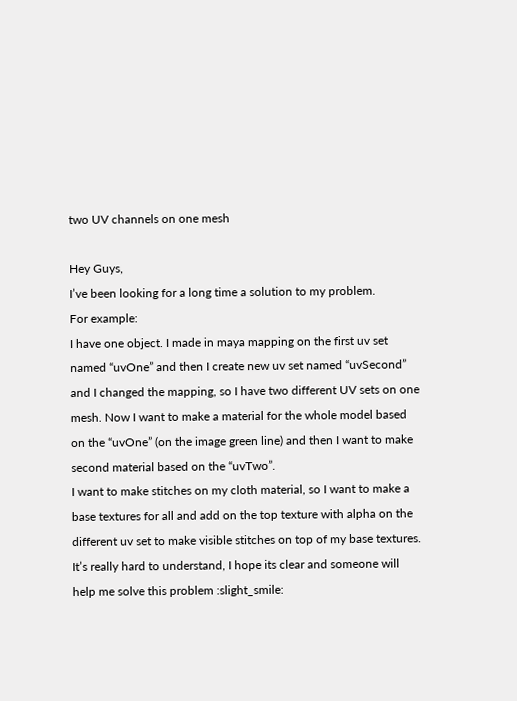two UV channels on one mesh

Hey Guys,
I’ve been looking for a long time a solution to my problem.
For example:
I have one object. I made in maya mapping on the first uv set named “uvOne” and then I create new uv set named “uvSecond” and I changed the mapping, so I have two different UV sets on one mesh. Now I want to make a material for the whole model based on the “uvOne” (on the image green line) and then I want to make second material based on the “uvTwo”.
I want to make stitches on my cloth material, so I want to make a base textures for all and add on the top texture with alpha on the different uv set to make visible stitches on top of my base textures.
It’s really hard to understand, I hope its clear and someone will help me solve this problem :slight_smile: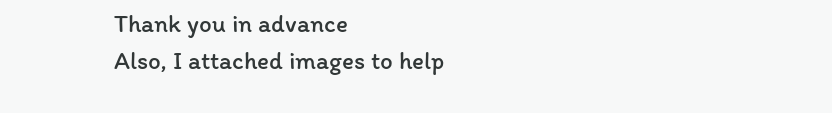Thank you in advance
Also, I attached images to help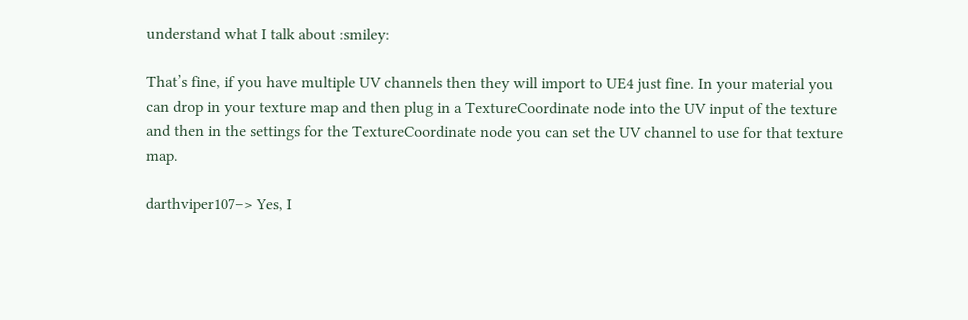understand what I talk about :smiley:

That’s fine, if you have multiple UV channels then they will import to UE4 just fine. In your material you can drop in your texture map and then plug in a TextureCoordinate node into the UV input of the texture and then in the settings for the TextureCoordinate node you can set the UV channel to use for that texture map.

darthviper107–> Yes, I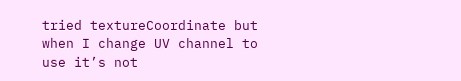tried textureCoordinate but when I change UV channel to use it’s not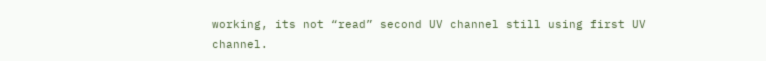working, its not “read” second UV channel still using first UV channel.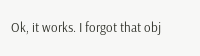Ok, it works. I forgot that obj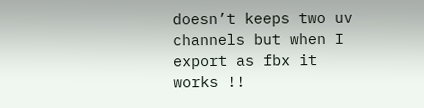doesn’t keeps two uv channels but when I export as fbx it works !!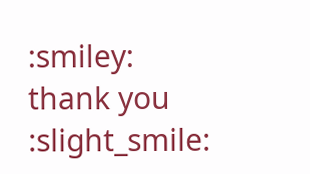:smiley:
thank you :slight_smile: